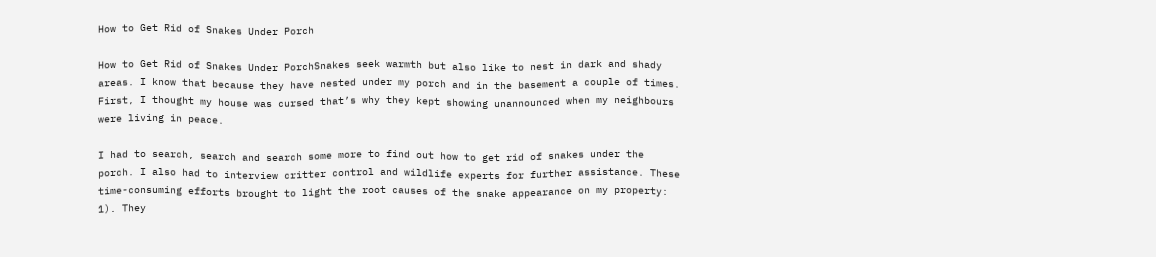How to Get Rid of Snakes Under Porch

How to Get Rid of Snakes Under PorchSnakes seek warmth but also like to nest in dark and shady areas. I know that because they have nested under my porch and in the basement a couple of times. First, I thought my house was cursed that’s why they kept showing unannounced when my neighbours were living in peace.

I had to search, search and search some more to find out how to get rid of snakes under the porch. I also had to interview critter control and wildlife experts for further assistance. These time-consuming efforts brought to light the root causes of the snake appearance on my property: 1). They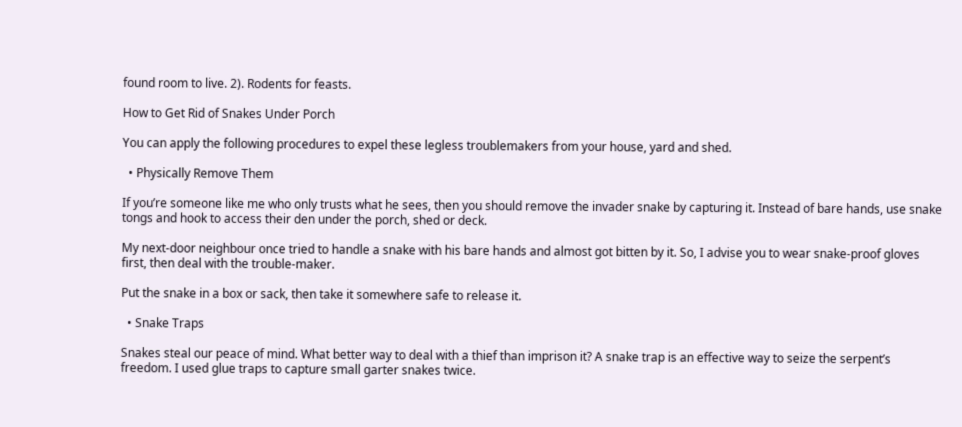found room to live. 2). Rodents for feasts.

How to Get Rid of Snakes Under Porch

You can apply the following procedures to expel these legless troublemakers from your house, yard and shed.

  • Physically Remove Them

If you’re someone like me who only trusts what he sees, then you should remove the invader snake by capturing it. Instead of bare hands, use snake tongs and hook to access their den under the porch, shed or deck.

My next-door neighbour once tried to handle a snake with his bare hands and almost got bitten by it. So, I advise you to wear snake-proof gloves first, then deal with the trouble-maker.

Put the snake in a box or sack, then take it somewhere safe to release it.

  • Snake Traps

Snakes steal our peace of mind. What better way to deal with a thief than imprison it? A snake trap is an effective way to seize the serpent’s freedom. I used glue traps to capture small garter snakes twice.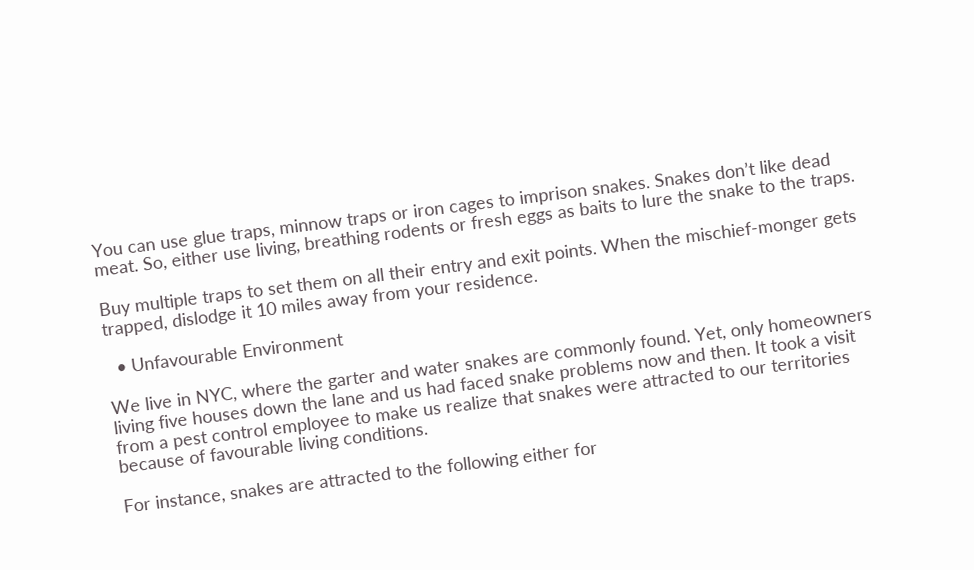You can use glue traps, minnow traps or iron cages to imprison snakes. Snakes don’t like dead meat. So, either use living, breathing rodents or fresh eggs as baits to lure the snake to the traps.

Buy multiple traps to set them on all their entry and exit points. When the mischief-monger gets trapped, dislodge it 10 miles away from your residence.

  • Unfavourable Environment

We live in NYC, where the garter and water snakes are commonly found. Yet, only homeowners living five houses down the lane and us had faced snake problems now and then. It took a visit from a pest control employee to make us realize that snakes were attracted to our territories because of favourable living conditions.

For instance, snakes are attracted to the following either for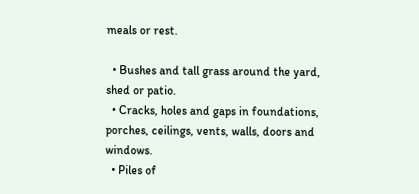meals or rest.

  • Bushes and tall grass around the yard, shed or patio.
  • Cracks, holes and gaps in foundations, porches, ceilings, vents, walls, doors and windows.
  • Piles of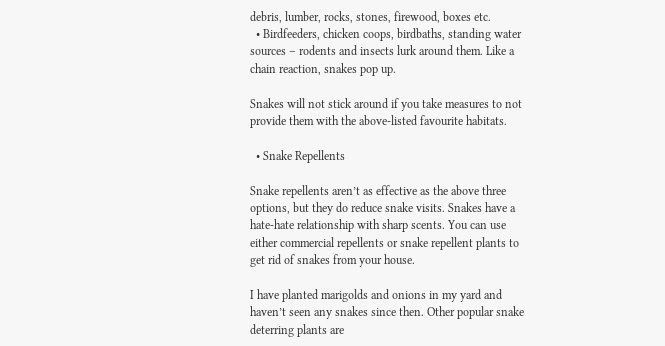debris, lumber, rocks, stones, firewood, boxes etc.
  • Birdfeeders, chicken coops, birdbaths, standing water sources – rodents and insects lurk around them. Like a chain reaction, snakes pop up.

Snakes will not stick around if you take measures to not provide them with the above-listed favourite habitats.

  • Snake Repellents

Snake repellents aren’t as effective as the above three options, but they do reduce snake visits. Snakes have a hate-hate relationship with sharp scents. You can use either commercial repellents or snake repellent plants to get rid of snakes from your house.

I have planted marigolds and onions in my yard and haven’t seen any snakes since then. Other popular snake deterring plants are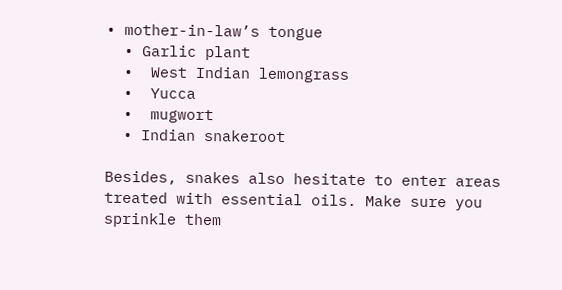• mother-in-law’s tongue
  • Garlic plant
  •  West Indian lemongrass
  •  Yucca
  •  mugwort
  • Indian snakeroot

Besides, snakes also hesitate to enter areas treated with essential oils. Make sure you sprinkle them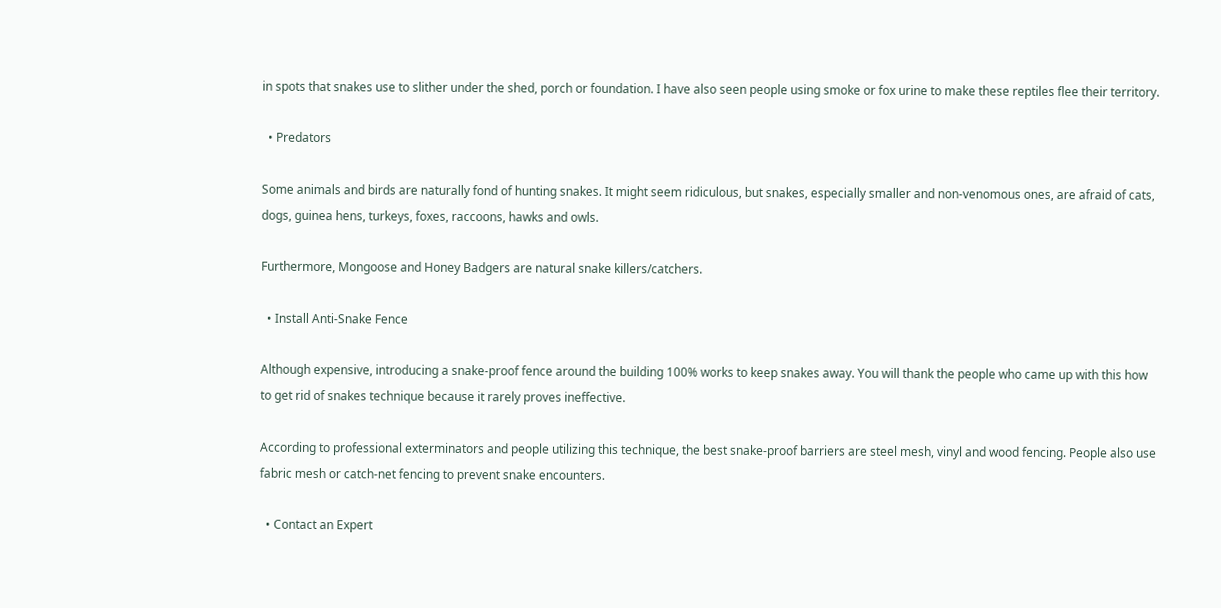in spots that snakes use to slither under the shed, porch or foundation. I have also seen people using smoke or fox urine to make these reptiles flee their territory.

  • Predators

Some animals and birds are naturally fond of hunting snakes. It might seem ridiculous, but snakes, especially smaller and non-venomous ones, are afraid of cats, dogs, guinea hens, turkeys, foxes, raccoons, hawks and owls.

Furthermore, Mongoose and Honey Badgers are natural snake killers/catchers.

  • Install Anti-Snake Fence

Although expensive, introducing a snake-proof fence around the building 100% works to keep snakes away. You will thank the people who came up with this how to get rid of snakes technique because it rarely proves ineffective.

According to professional exterminators and people utilizing this technique, the best snake-proof barriers are steel mesh, vinyl and wood fencing. People also use fabric mesh or catch-net fencing to prevent snake encounters.

  • Contact an Expert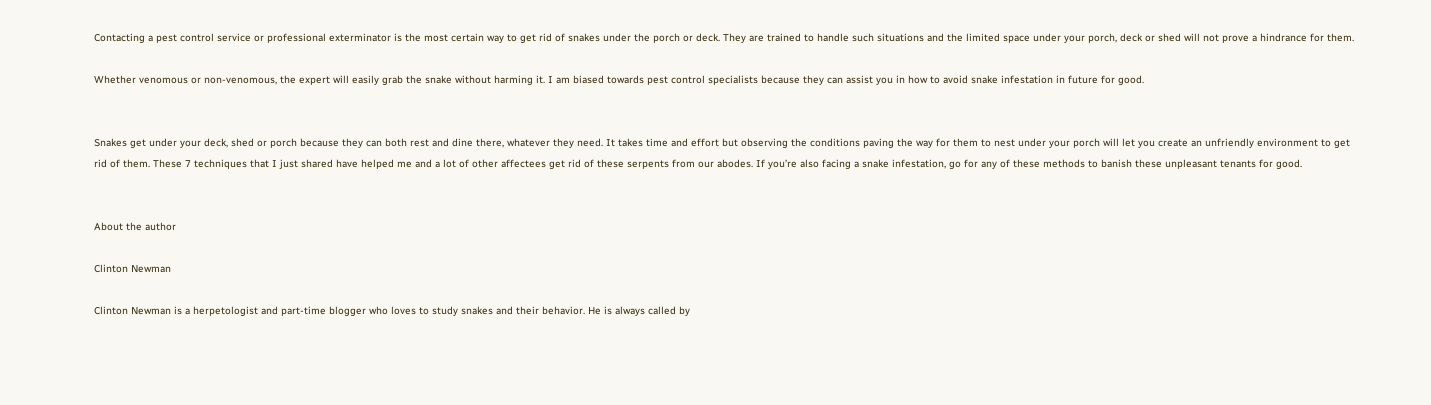Contacting a pest control service or professional exterminator is the most certain way to get rid of snakes under the porch or deck. They are trained to handle such situations and the limited space under your porch, deck or shed will not prove a hindrance for them.

Whether venomous or non-venomous, the expert will easily grab the snake without harming it. I am biased towards pest control specialists because they can assist you in how to avoid snake infestation in future for good.


Snakes get under your deck, shed or porch because they can both rest and dine there, whatever they need. It takes time and effort but observing the conditions paving the way for them to nest under your porch will let you create an unfriendly environment to get rid of them. These 7 techniques that I just shared have helped me and a lot of other affectees get rid of these serpents from our abodes. If you’re also facing a snake infestation, go for any of these methods to banish these unpleasant tenants for good.


About the author

Clinton Newman

Clinton Newman is a herpetologist and part-time blogger who loves to study snakes and their behavior. He is always called by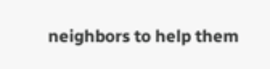neighbors to help them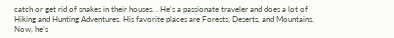catch or get rid of snakes in their houses. . He's a passionate traveler and does a lot of Hiking and Hunting Adventures. His favorite places are Forests, Deserts, and Mountains. Now, he's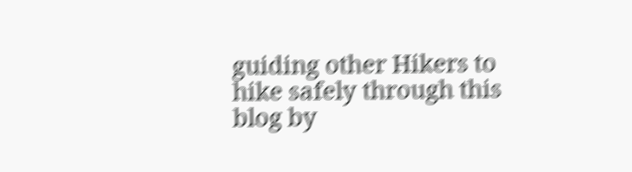guiding other Hikers to hike safely through this blog by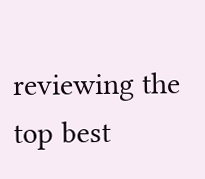reviewing the top best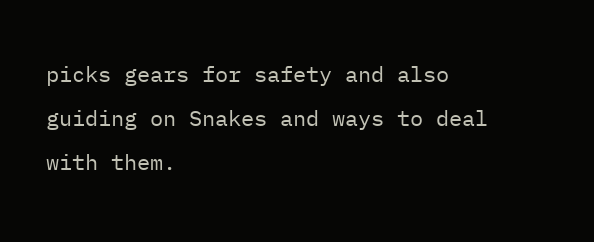picks gears for safety and also guiding on Snakes and ways to deal with them.